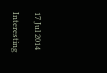17 Jul 2014

Interesting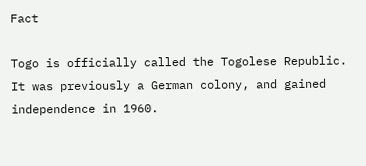Fact

Togo is officially called the Togolese Republic. It was previously a German colony, and gained independence in 1960.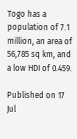Togo has a population of 7.1 million, an area of 56,785 sq km, and a low HDI of 0.459.

Published on 17 Jul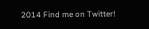2014 Find me on Twitter!